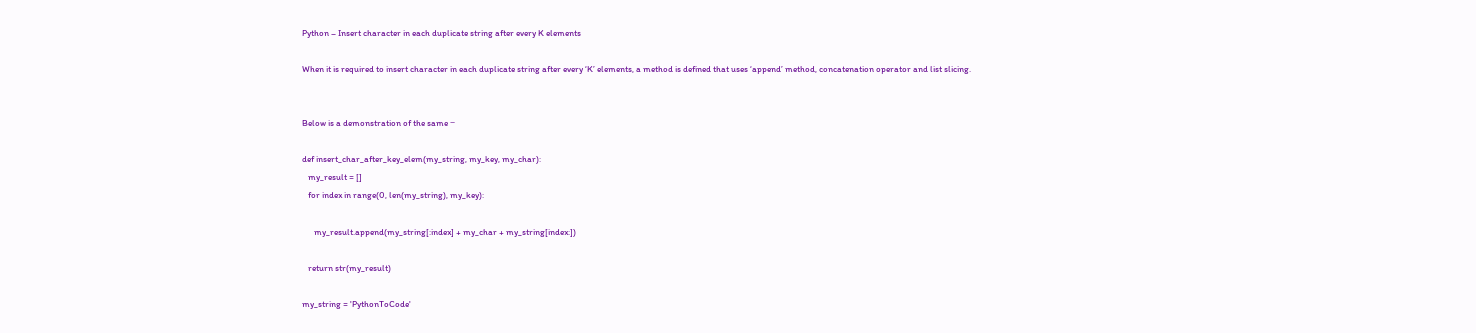Python – Insert character in each duplicate string after every K elements

When it is required to insert character in each duplicate string after every ‘K’ elements, a method is defined that uses ‘append’ method, concatenation operator and list slicing.


Below is a demonstration of the same −

def insert_char_after_key_elem(my_string, my_key, my_char):
   my_result = []
   for index in range(0, len(my_string), my_key):

      my_result.append(my_string[:index] + my_char + my_string[index:])

   return str(my_result)

my_string = 'PythonToCode'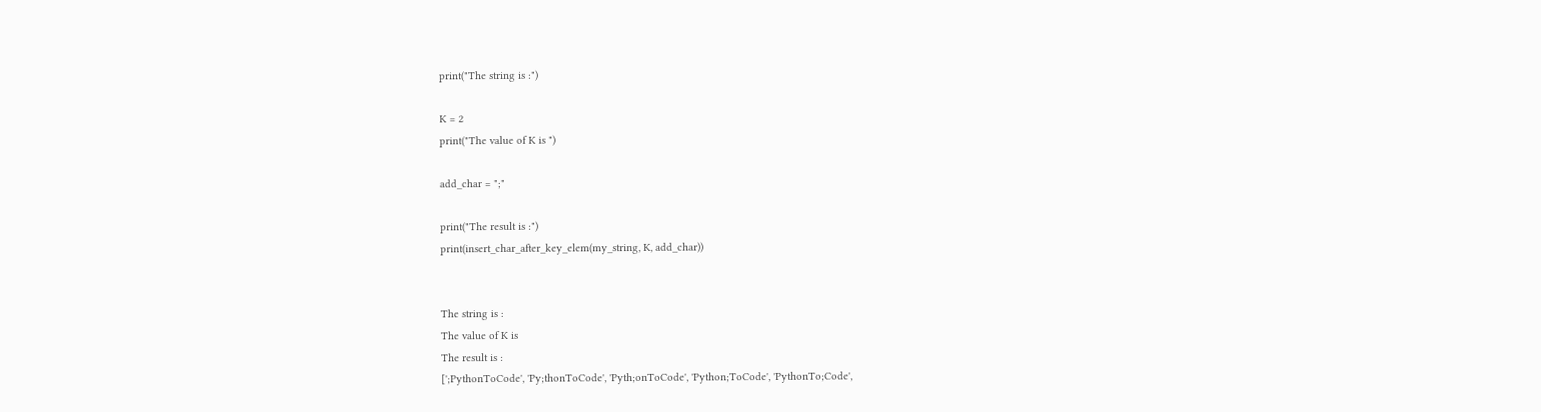print("The string is :")

K = 2
print("The value of K is ")

add_char = ";"

print("The result is :")
print(insert_char_after_key_elem(my_string, K, add_char))


The string is :
The value of K is
The result is :
[';PythonToCode', 'Py;thonToCode', 'Pyth;onToCode', 'Python;ToCode', 'PythonTo;Code',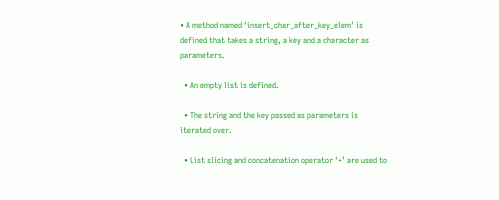• A method named ‘insert_char_after_key_elem’ is defined that takes a string, a key and a character as parameters.

  • An empty list is defined.

  • The string and the key passed as parameters is iterated over.

  • List slicing and concatenation operator ‘+’ are used to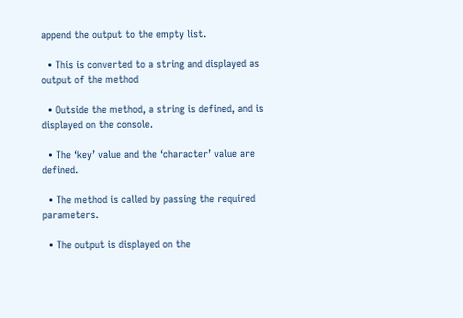append the output to the empty list.

  • This is converted to a string and displayed as output of the method

  • Outside the method, a string is defined, and is displayed on the console.

  • The ‘key’ value and the ‘character’ value are defined.

  • The method is called by passing the required parameters.

  • The output is displayed on the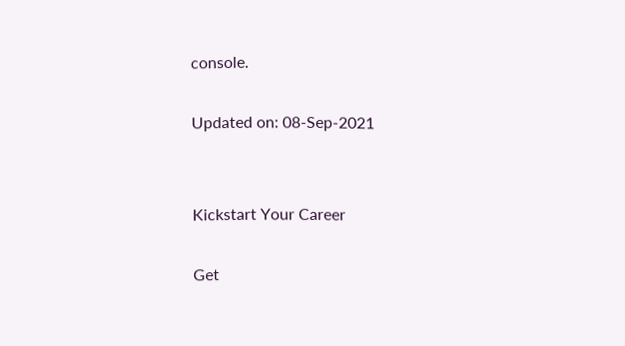console.

Updated on: 08-Sep-2021


Kickstart Your Career

Get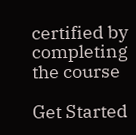certified by completing the course

Get Started